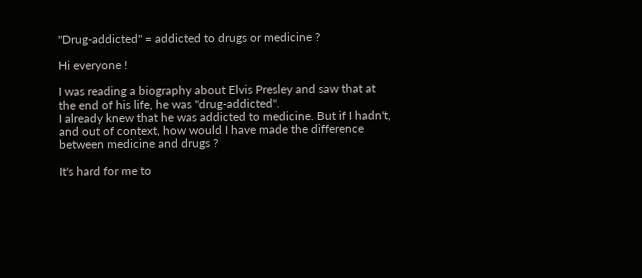"Drug-addicted" = addicted to drugs or medicine ?

Hi everyone !

I was reading a biography about Elvis Presley and saw that at the end of his life, he was "drug-addicted".
I already knew that he was addicted to medicine. But if I hadn't, and out of context, how would I have made the difference between medicine and drugs ?

It's hard for me to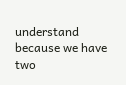understand because we have two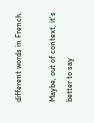different words in French.

Maybe, out of context, it's better to say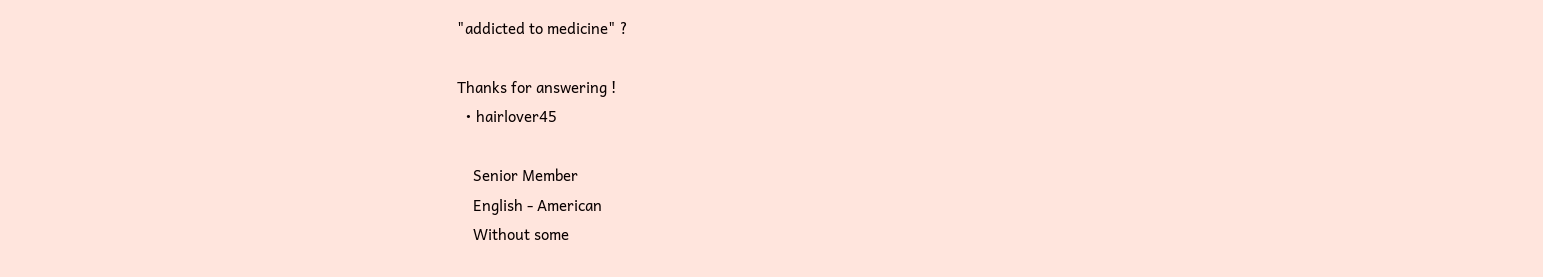"addicted to medicine" ?

Thanks for answering !
  • hairlover45

    Senior Member
    English - American
    Without some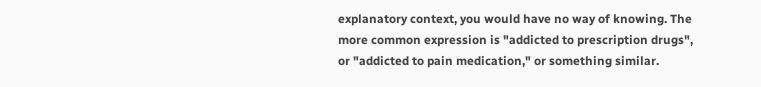explanatory context, you would have no way of knowing. The more common expression is "addicted to prescription drugs", or "addicted to pain medication," or something similar.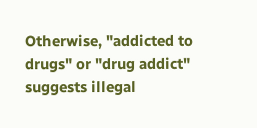Otherwise, "addicted to drugs" or "drug addict" suggests illegal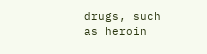drugs, such as heroin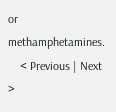or methamphetamines.
    < Previous | Next >